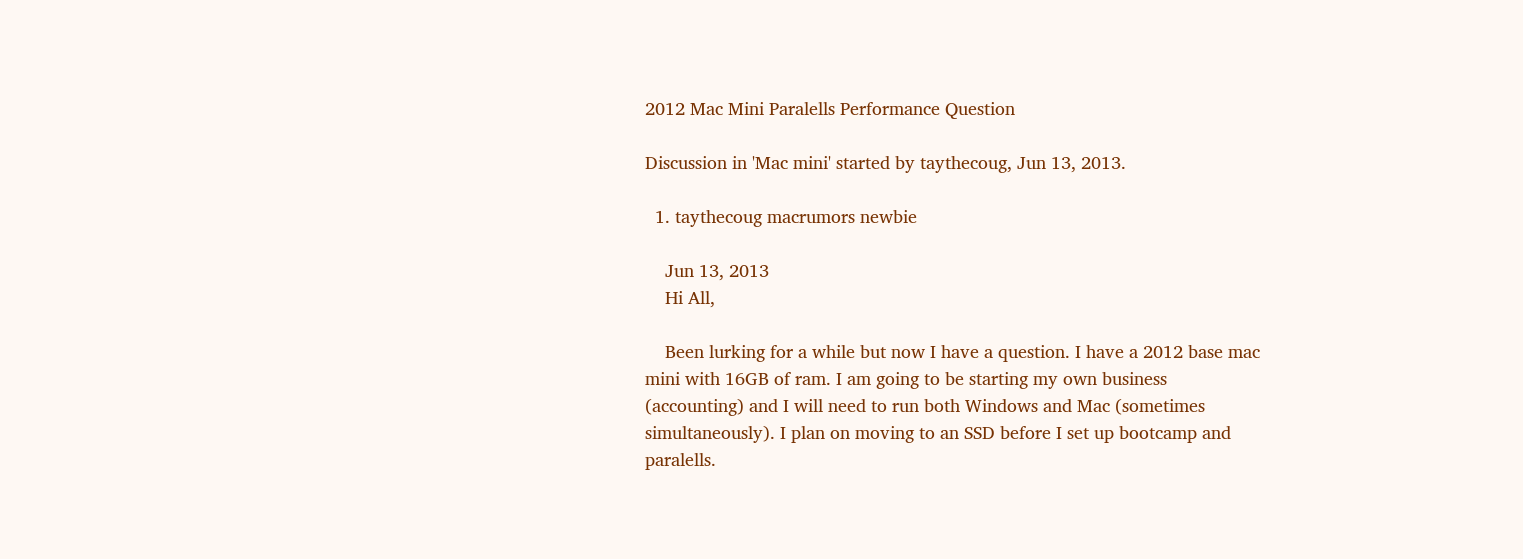2012 Mac Mini Paralells Performance Question

Discussion in 'Mac mini' started by taythecoug, Jun 13, 2013.

  1. taythecoug macrumors newbie

    Jun 13, 2013
    Hi All,

    Been lurking for a while but now I have a question. I have a 2012 base mac mini with 16GB of ram. I am going to be starting my own business (accounting) and I will need to run both Windows and Mac (sometimes simultaneously). I plan on moving to an SSD before I set up bootcamp and paralells.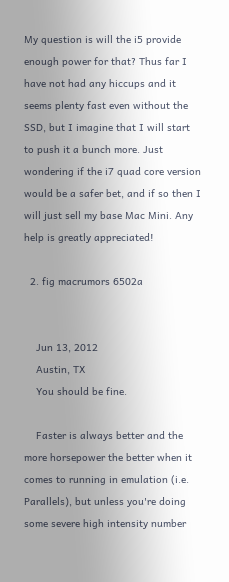My question is will the i5 provide enough power for that? Thus far I have not had any hiccups and it seems plenty fast even without the SSD, but I imagine that I will start to push it a bunch more. Just wondering if the i7 quad core version would be a safer bet, and if so then I will just sell my base Mac Mini. Any help is greatly appreciated!

  2. fig macrumors 6502a


    Jun 13, 2012
    Austin, TX
    You should be fine.

    Faster is always better and the more horsepower the better when it comes to running in emulation (i.e. Parallels), but unless you're doing some severe high intensity number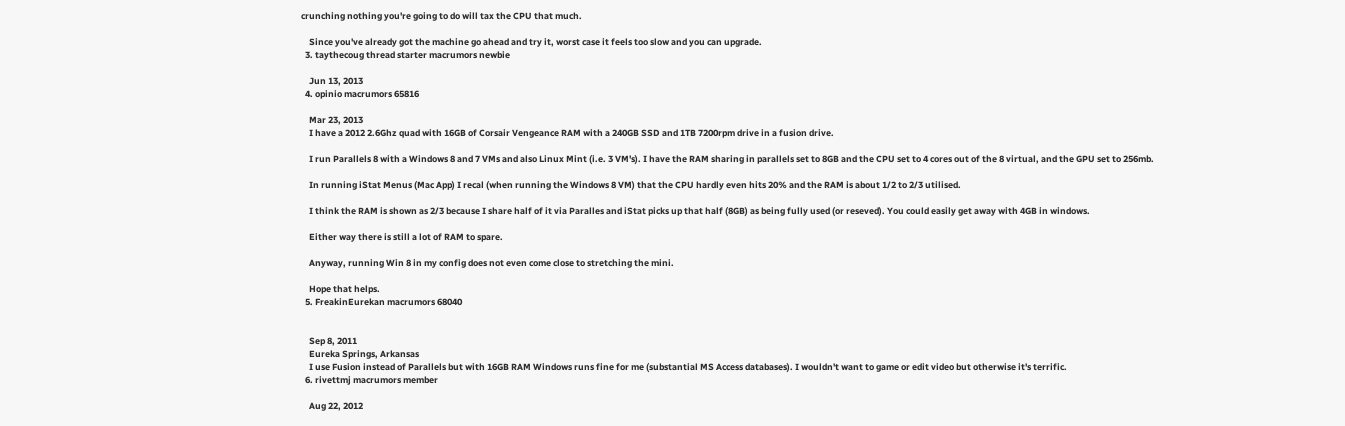crunching nothing you're going to do will tax the CPU that much.

    Since you've already got the machine go ahead and try it, worst case it feels too slow and you can upgrade.
  3. taythecoug thread starter macrumors newbie

    Jun 13, 2013
  4. opinio macrumors 65816

    Mar 23, 2013
    I have a 2012 2.6Ghz quad with 16GB of Corsair Vengeance RAM with a 240GB SSD and 1TB 7200rpm drive in a fusion drive.

    I run Parallels 8 with a Windows 8 and 7 VMs and also Linux Mint (i.e. 3 VM's). I have the RAM sharing in parallels set to 8GB and the CPU set to 4 cores out of the 8 virtual, and the GPU set to 256mb.

    In running iStat Menus (Mac App) I recal (when running the Windows 8 VM) that the CPU hardly even hits 20% and the RAM is about 1/2 to 2/3 utilised.

    I think the RAM is shown as 2/3 because I share half of it via Paralles and iStat picks up that half (8GB) as being fully used (or reseved). You could easily get away with 4GB in windows.

    Either way there is still a lot of RAM to spare.

    Anyway, running Win 8 in my config does not even come close to stretching the mini.

    Hope that helps.
  5. FreakinEurekan macrumors 68040


    Sep 8, 2011
    Eureka Springs, Arkansas
    I use Fusion instead of Parallels but with 16GB RAM Windows runs fine for me (substantial MS Access databases). I wouldn't want to game or edit video but otherwise it's terrific.
  6. rivettmj macrumors member

    Aug 22, 2012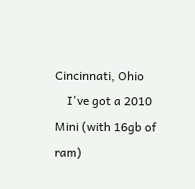Cincinnati, Ohio
    I've got a 2010 Mini (with 16gb of ram)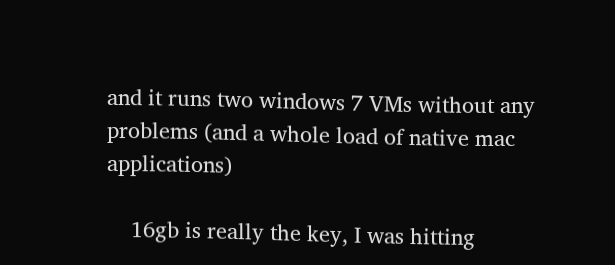and it runs two windows 7 VMs without any problems (and a whole load of native mac applications)

    16gb is really the key, I was hitting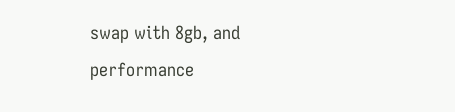swap with 8gb, and performance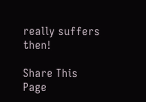really suffers then!

Share This Page